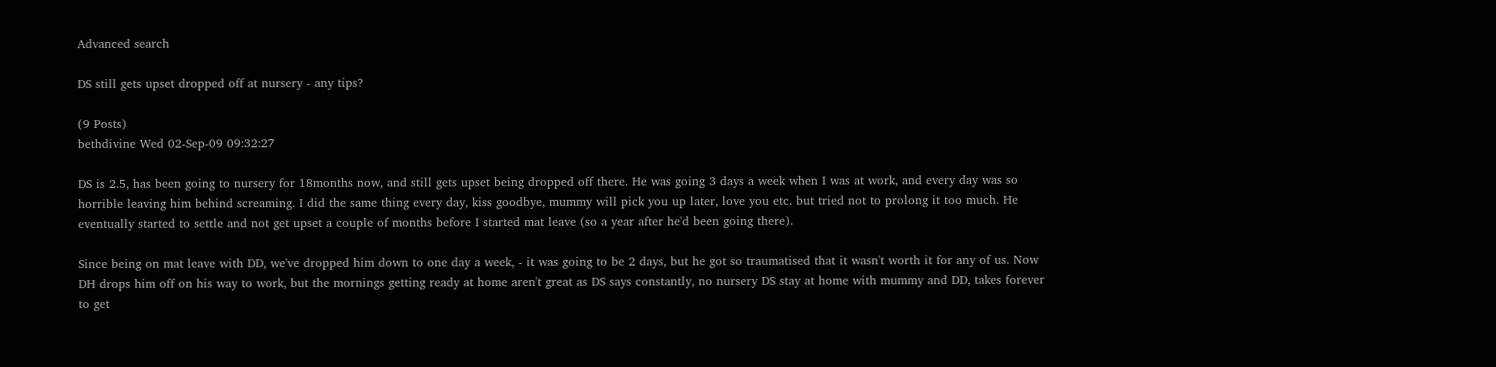Advanced search

DS still gets upset dropped off at nursery - any tips?

(9 Posts)
bethdivine Wed 02-Sep-09 09:32:27

DS is 2.5, has been going to nursery for 18months now, and still gets upset being dropped off there. He was going 3 days a week when I was at work, and every day was so horrible leaving him behind screaming. I did the same thing every day, kiss goodbye, mummy will pick you up later, love you etc. but tried not to prolong it too much. He eventually started to settle and not get upset a couple of months before I started mat leave (so a year after he'd been going there).

Since being on mat leave with DD, we've dropped him down to one day a week, - it was going to be 2 days, but he got so traumatised that it wasn't worth it for any of us. Now DH drops him off on his way to work, but the mornings getting ready at home aren't great as DS says constantly, no nursery DS stay at home with mummy and DD, takes forever to get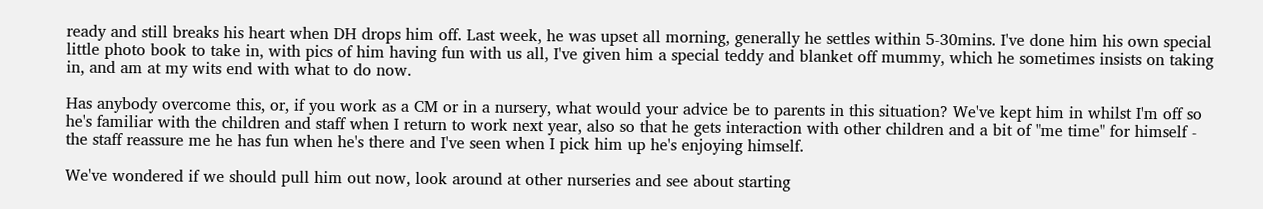ready and still breaks his heart when DH drops him off. Last week, he was upset all morning, generally he settles within 5-30mins. I've done him his own special little photo book to take in, with pics of him having fun with us all, I've given him a special teddy and blanket off mummy, which he sometimes insists on taking in, and am at my wits end with what to do now.

Has anybody overcome this, or, if you work as a CM or in a nursery, what would your advice be to parents in this situation? We've kept him in whilst I'm off so he's familiar with the children and staff when I return to work next year, also so that he gets interaction with other children and a bit of "me time" for himself - the staff reassure me he has fun when he's there and I've seen when I pick him up he's enjoying himself.

We've wondered if we should pull him out now, look around at other nurseries and see about starting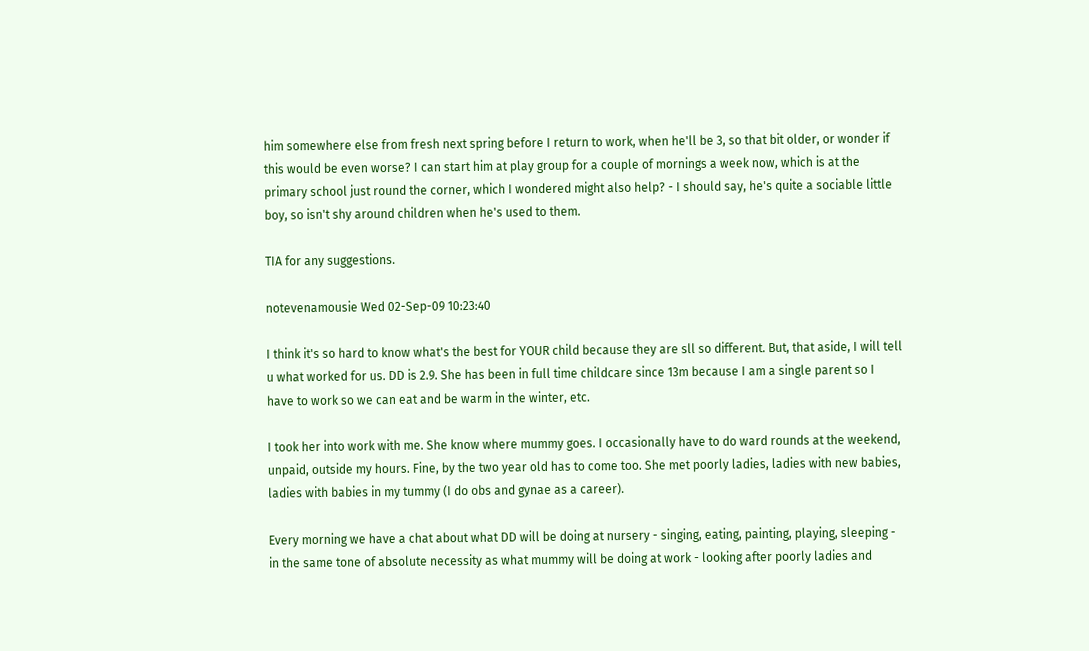him somewhere else from fresh next spring before I return to work, when he'll be 3, so that bit older, or wonder if this would be even worse? I can start him at play group for a couple of mornings a week now, which is at the primary school just round the corner, which I wondered might also help? - I should say, he's quite a sociable little boy, so isn't shy around children when he's used to them.

TIA for any suggestions.

notevenamousie Wed 02-Sep-09 10:23:40

I think it's so hard to know what's the best for YOUR child because they are sll so different. But, that aside, I will tell u what worked for us. DD is 2.9. She has been in full time childcare since 13m because I am a single parent so I have to work so we can eat and be warm in the winter, etc.

I took her into work with me. She know where mummy goes. I occasionally have to do ward rounds at the weekend, unpaid, outside my hours. Fine, by the two year old has to come too. She met poorly ladies, ladies with new babies, ladies with babies in my tummy (I do obs and gynae as a career).

Every morning we have a chat about what DD will be doing at nursery - singing, eating, painting, playing, sleeping - in the same tone of absolute necessity as what mummy will be doing at work - looking after poorly ladies and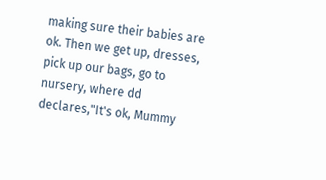making sure their babies are ok. Then we get up, dresses, pick up our bags, go to nursery, where dd declares,"It's ok, Mummy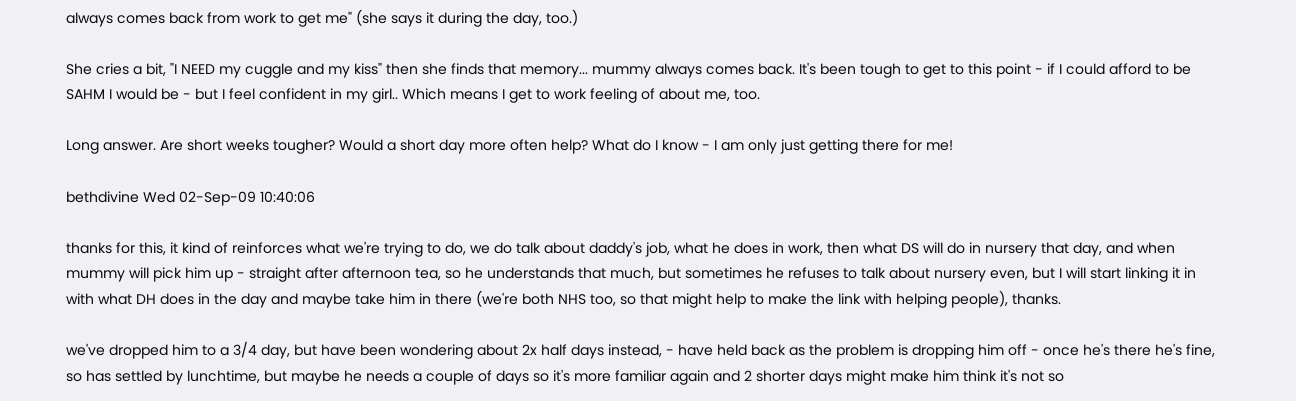always comes back from work to get me" (she says it during the day, too.)

She cries a bit, "I NEED my cuggle and my kiss" then she finds that memory... mummy always comes back. It's been tough to get to this point - if I could afford to be SAHM I would be - but I feel confident in my girl.. Which means I get to work feeling of about me, too.

Long answer. Are short weeks tougher? Would a short day more often help? What do I know - I am only just getting there for me!

bethdivine Wed 02-Sep-09 10:40:06

thanks for this, it kind of reinforces what we're trying to do, we do talk about daddy's job, what he does in work, then what DS will do in nursery that day, and when mummy will pick him up - straight after afternoon tea, so he understands that much, but sometimes he refuses to talk about nursery even, but I will start linking it in with what DH does in the day and maybe take him in there (we're both NHS too, so that might help to make the link with helping people), thanks.

we've dropped him to a 3/4 day, but have been wondering about 2x half days instead, - have held back as the problem is dropping him off - once he's there he's fine, so has settled by lunchtime, but maybe he needs a couple of days so it's more familiar again and 2 shorter days might make him think it's not so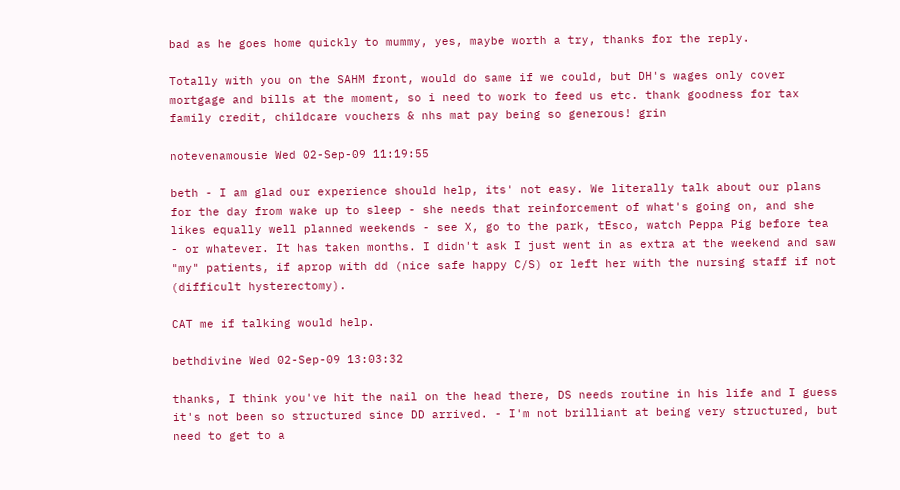bad as he goes home quickly to mummy, yes, maybe worth a try, thanks for the reply.

Totally with you on the SAHM front, would do same if we could, but DH's wages only cover mortgage and bills at the moment, so i need to work to feed us etc. thank goodness for tax family credit, childcare vouchers & nhs mat pay being so generous! grin

notevenamousie Wed 02-Sep-09 11:19:55

beth - I am glad our experience should help, its' not easy. We literally talk about our plans for the day from wake up to sleep - she needs that reinforcement of what's going on, and she likes equally well planned weekends - see X, go to the park, tEsco, watch Peppa Pig before tea - or whatever. It has taken months. I didn't ask I just went in as extra at the weekend and saw "my" patients, if aprop with dd (nice safe happy C/S) or left her with the nursing staff if not (difficult hysterectomy).

CAT me if talking would help.

bethdivine Wed 02-Sep-09 13:03:32

thanks, I think you've hit the nail on the head there, DS needs routine in his life and I guess it's not been so structured since DD arrived. - I'm not brilliant at being very structured, but need to get to a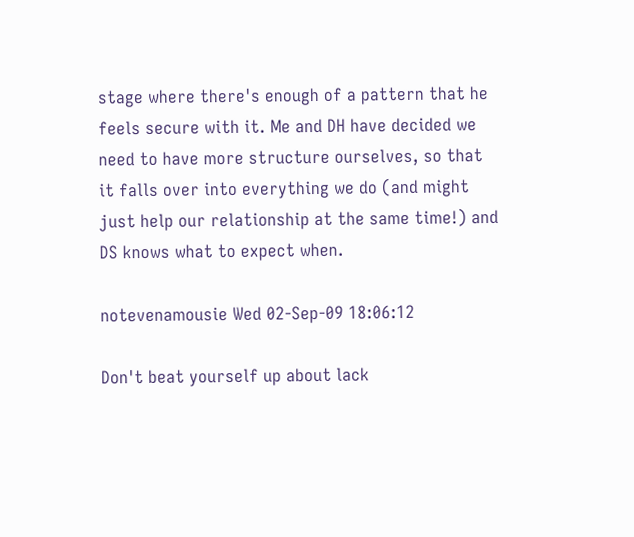stage where there's enough of a pattern that he feels secure with it. Me and DH have decided we need to have more structure ourselves, so that it falls over into everything we do (and might just help our relationship at the same time!) and DS knows what to expect when.

notevenamousie Wed 02-Sep-09 18:06:12

Don't beat yourself up about lack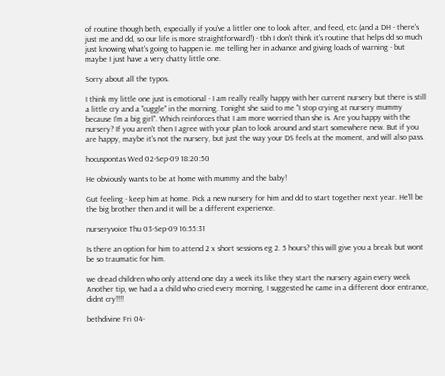of routine though beth, especially if you've a littler one to look after, and feed, etc (and a DH - there's just me and dd, so our life is more straightforward!) - tbh I don't think it's routine that helps dd so much just knowing what's going to happen ie. me telling her in advance and giving loads of warning - but maybe I just have a very chatty little one.

Sorry about all the typos.

I think my little one just is emotional - I am really really happy with her current nursery but there is still a little cry and a "cuggle" in the morning. Tonight she said to me "I stop crying at nursery mummy because I'm a big girl". Which reinforces that I am more worried than she is. Are you happy with the nursery? If you aren't then I agree with your plan to look around and start somewhere new. But if you are happy, maybe it's not the nursery, but just the way your DS feels at the moment, and will also pass.

hocuspontas Wed 02-Sep-09 18:20:50

He obviously wants to be at home with mummy and the baby!

Gut feeling - keep him at home. Pick a new nursery for him and dd to start together next year. He'll be the big brother then and it will be a different experience.

nurseryvoice Thu 03-Sep-09 16:55:31

Is there an option for him to attend 2 x short sessions eg 2. 5 hours? this will give you a break but wont be so traumatic for him.

we dread children who only attend one day a week its like they start the nursery again every week
Another tip, we had a a child who cried every morning, I suggested he came in a different door entrance, didnt cry!!!!

bethdivine Fri 04-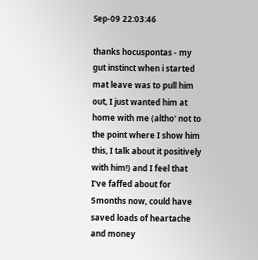Sep-09 22:03:46

thanks hocuspontas - my gut instinct when i started mat leave was to pull him out, I just wanted him at home with me (altho' not to the point where I show him this, I talk about it positively with him!) and I feel that I've faffed about for 5months now, could have saved loads of heartache and money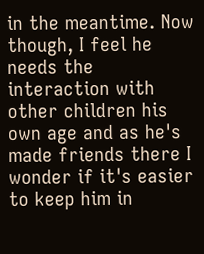in the meantime. Now though, I feel he needs the interaction with other children his own age and as he's made friends there I wonder if it's easier to keep him in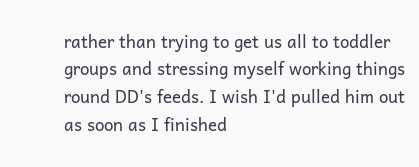rather than trying to get us all to toddler groups and stressing myself working things round DD's feeds. I wish I'd pulled him out as soon as I finished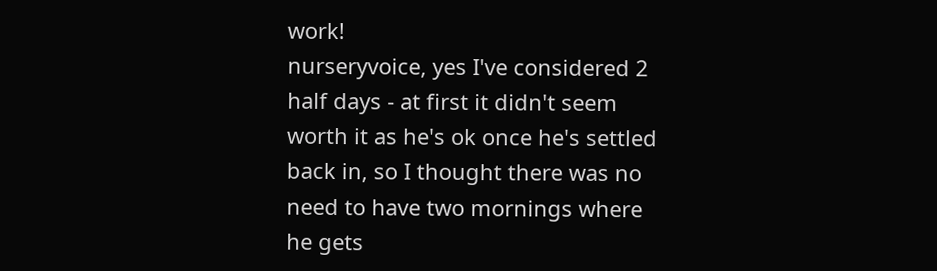work!
nurseryvoice, yes I've considered 2 half days - at first it didn't seem worth it as he's ok once he's settled back in, so I thought there was no need to have two mornings where he gets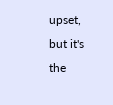upset, but it's the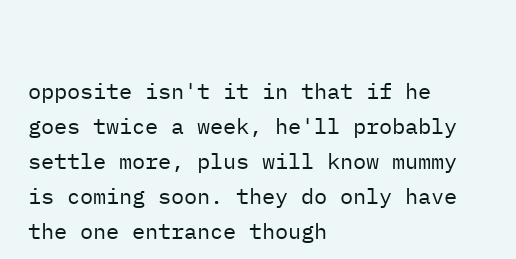opposite isn't it in that if he goes twice a week, he'll probably settle more, plus will know mummy is coming soon. they do only have the one entrance though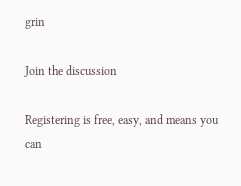grin

Join the discussion

Registering is free, easy, and means you can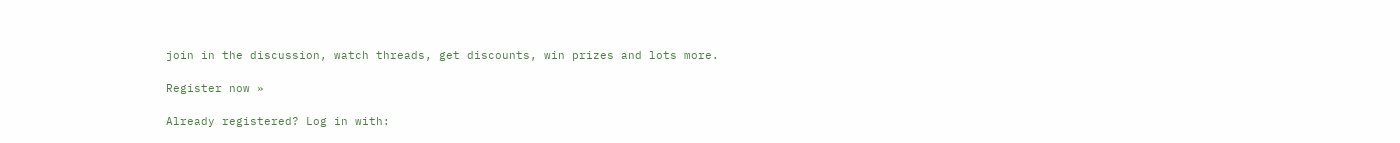join in the discussion, watch threads, get discounts, win prizes and lots more.

Register now »

Already registered? Log in with: